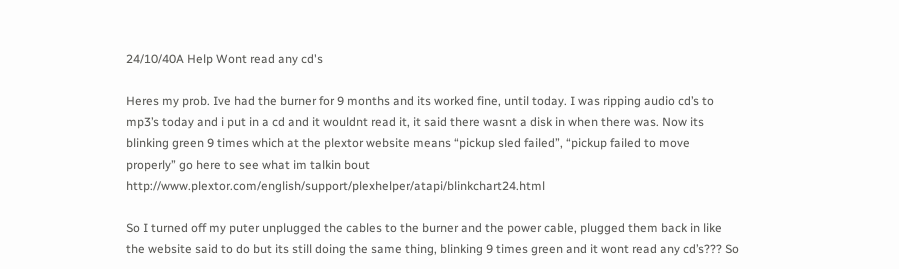24/10/40A Help Wont read any cd's

Heres my prob. Ive had the burner for 9 months and its worked fine, until today. I was ripping audio cd’s to mp3’s today and i put in a cd and it wouldnt read it, it said there wasnt a disk in when there was. Now its blinking green 9 times which at the plextor website means “pickup sled failed”, “pickup failed to move properly” go here to see what im talkin bout http://www.plextor.com/english/support/plexhelper/atapi/blinkchart24.html

So I turned off my puter unplugged the cables to the burner and the power cable, plugged them back in like the website said to do but its still doing the same thing, blinking 9 times green and it wont read any cd’s??? So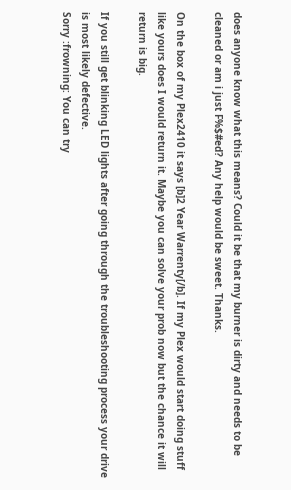does anyone know what this means? Could it be that my burner is dirty and needs to be cleaned or am i just F%$#ed? Any help would be sweet. Thanks.

On the box of my Plex2410 it says [b]2 Year Warrenty[/b]. If my Plex would start doing stuff like yours does I would return it. Maybe you can solve your prob now but the chance it will return is big.

If you still get blinking LED lights after going through the troubleshooting process your drive is most likely defective.
Sorry :frowning: You can try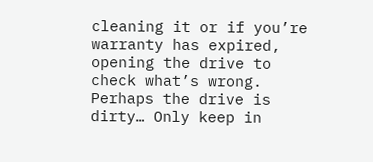cleaning it or if you’re warranty has expired, opening the drive to check what’s wrong. Perhaps the drive is dirty… Only keep in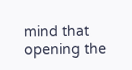mind that opening the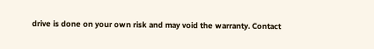drive is done on your own risk and may void the warranty. Contact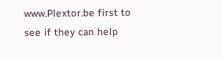www.Plextor.be first to see if they can help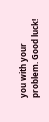you with your problem. Good luck!